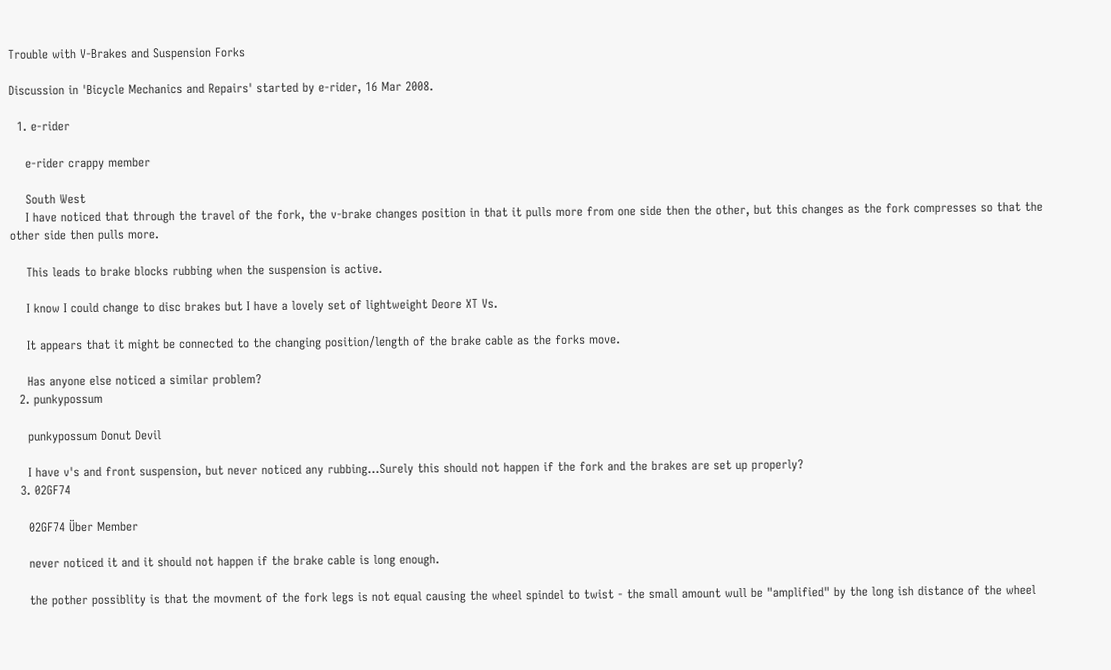Trouble with V-Brakes and Suspension Forks

Discussion in 'Bicycle Mechanics and Repairs' started by e-rider, 16 Mar 2008.

  1. e-rider

    e-rider crappy member

    South West
    I have noticed that through the travel of the fork, the v-brake changes position in that it pulls more from one side then the other, but this changes as the fork compresses so that the other side then pulls more.

    This leads to brake blocks rubbing when the suspension is active.

    I know I could change to disc brakes but I have a lovely set of lightweight Deore XT Vs.

    It appears that it might be connected to the changing position/length of the brake cable as the forks move.

    Has anyone else noticed a similar problem?
  2. punkypossum

    punkypossum Donut Devil

    I have v's and front suspension, but never noticed any rubbing...Surely this should not happen if the fork and the brakes are set up properly?
  3. 02GF74

    02GF74 Über Member

    never noticed it and it should not happen if the brake cable is long enough.

    the pother possiblity is that the movment of the fork legs is not equal causing the wheel spindel to twist - the small amount wull be "amplified" by the long ish distance of the wheel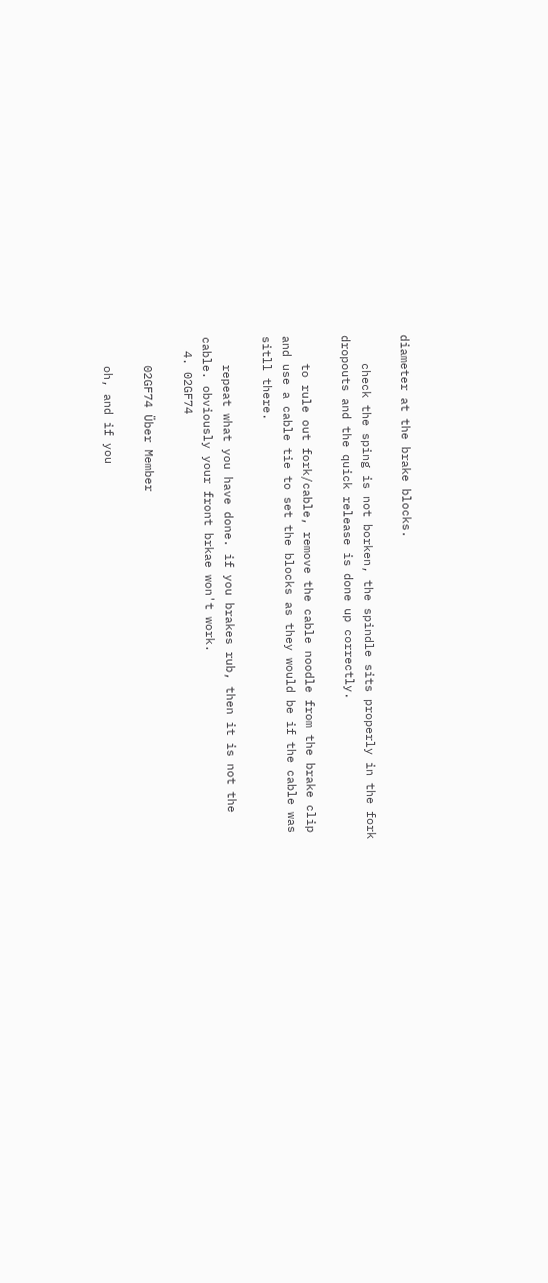diameter at the brake blocks.

    check the sping is not borken, the spindle sits properly in the fork dropouts and the quick release is done up correctly.

    to rule out fork/cable, remove the cable noodle from the brake clip and use a cable tie to set the blocks as they would be if the cable was sitll there.

    repeat what you have done. if you brakes rub, then it is not the cable. obviously your front brkae won't work.
  4. 02GF74

    02GF74 Über Member

    oh, and if you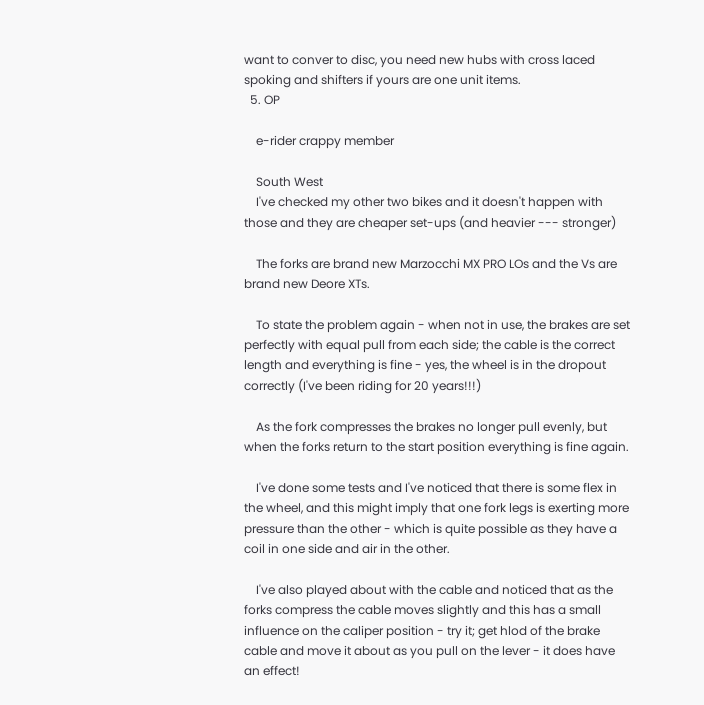want to conver to disc, you need new hubs with cross laced spoking and shifters if yours are one unit items.
  5. OP

    e-rider crappy member

    South West
    I've checked my other two bikes and it doesn't happen with those and they are cheaper set-ups (and heavier --- stronger)

    The forks are brand new Marzocchi MX PRO LOs and the Vs are brand new Deore XTs.

    To state the problem again - when not in use, the brakes are set perfectly with equal pull from each side; the cable is the correct length and everything is fine - yes, the wheel is in the dropout correctly (I've been riding for 20 years!!!)

    As the fork compresses the brakes no longer pull evenly, but when the forks return to the start position everything is fine again.

    I've done some tests and I've noticed that there is some flex in the wheel, and this might imply that one fork legs is exerting more pressure than the other - which is quite possible as they have a coil in one side and air in the other.

    I've also played about with the cable and noticed that as the forks compress the cable moves slightly and this has a small influence on the caliper position - try it; get hlod of the brake cable and move it about as you pull on the lever - it does have an effect!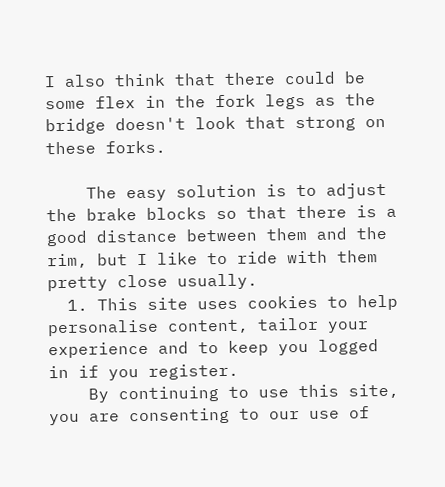I also think that there could be some flex in the fork legs as the bridge doesn't look that strong on these forks.

    The easy solution is to adjust the brake blocks so that there is a good distance between them and the rim, but I like to ride with them pretty close usually.
  1. This site uses cookies to help personalise content, tailor your experience and to keep you logged in if you register.
    By continuing to use this site, you are consenting to our use of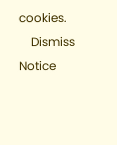cookies.
    Dismiss Notice